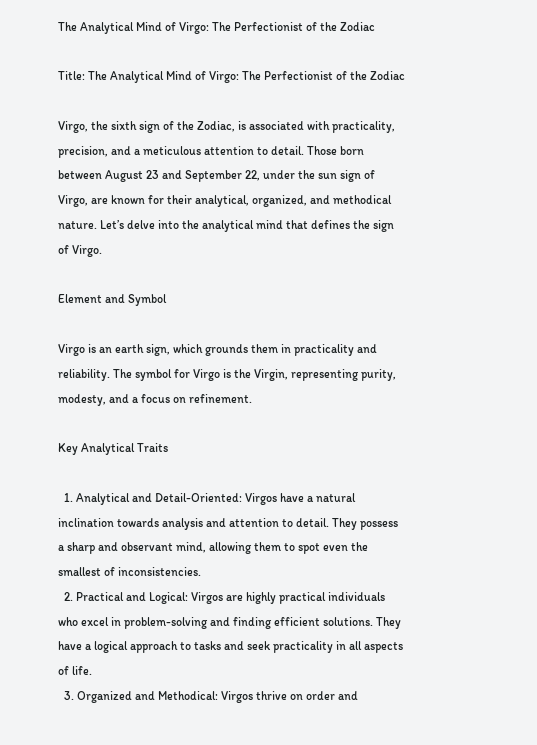The Analytical Mind of Virgo: The Perfectionist of the Zodiac

Title: The Analytical Mind of Virgo: The Perfectionist of the Zodiac

Virgo, the sixth sign of the Zodiac, is associated with practicality, precision, and a meticulous attention to detail. Those born between August 23 and September 22, under the sun sign of Virgo, are known for their analytical, organized, and methodical nature. Let’s delve into the analytical mind that defines the sign of Virgo.

Element and Symbol

Virgo is an earth sign, which grounds them in practicality and reliability. The symbol for Virgo is the Virgin, representing purity, modesty, and a focus on refinement.

Key Analytical Traits

  1. Analytical and Detail-Oriented: Virgos have a natural inclination towards analysis and attention to detail. They possess a sharp and observant mind, allowing them to spot even the smallest of inconsistencies.
  2. Practical and Logical: Virgos are highly practical individuals who excel in problem-solving and finding efficient solutions. They have a logical approach to tasks and seek practicality in all aspects of life.
  3. Organized and Methodical: Virgos thrive on order and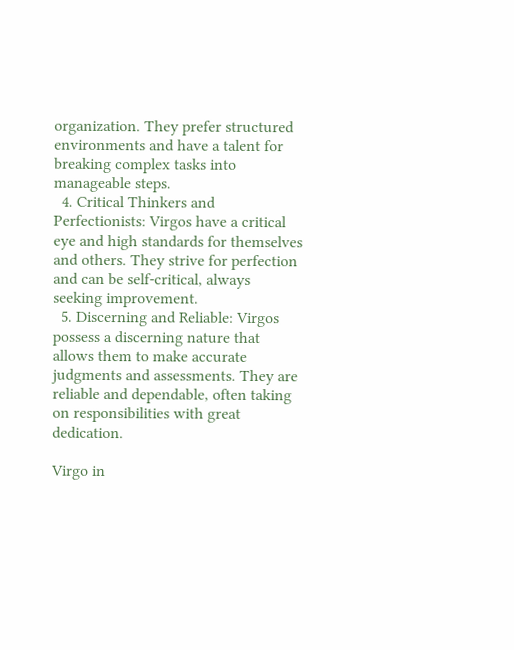organization. They prefer structured environments and have a talent for breaking complex tasks into manageable steps.
  4. Critical Thinkers and Perfectionists: Virgos have a critical eye and high standards for themselves and others. They strive for perfection and can be self-critical, always seeking improvement.
  5. Discerning and Reliable: Virgos possess a discerning nature that allows them to make accurate judgments and assessments. They are reliable and dependable, often taking on responsibilities with great dedication.

Virgo in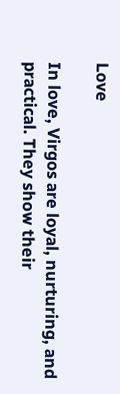Love

In love, Virgos are loyal, nurturing, and practical. They show their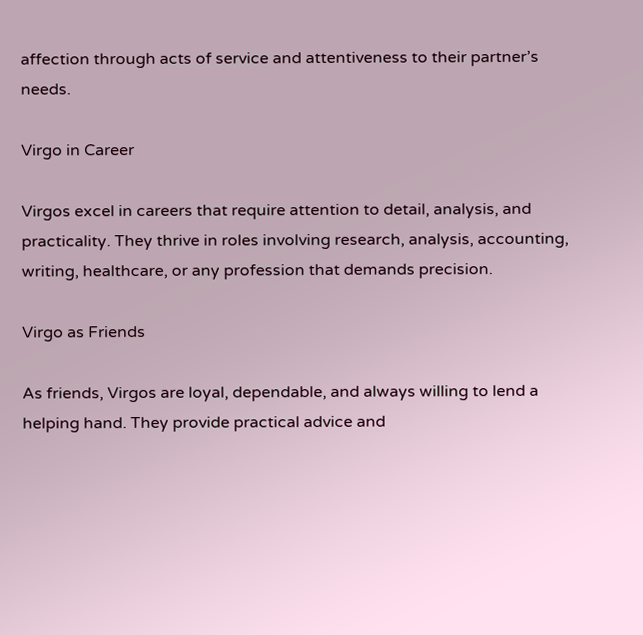affection through acts of service and attentiveness to their partner’s needs.

Virgo in Career

Virgos excel in careers that require attention to detail, analysis, and practicality. They thrive in roles involving research, analysis, accounting, writing, healthcare, or any profession that demands precision.

Virgo as Friends

As friends, Virgos are loyal, dependable, and always willing to lend a helping hand. They provide practical advice and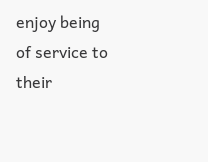enjoy being of service to their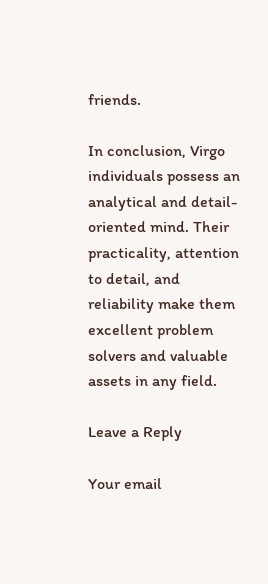friends.

In conclusion, Virgo individuals possess an analytical and detail-oriented mind. Their practicality, attention to detail, and reliability make them excellent problem solvers and valuable assets in any field.

Leave a Reply

Your email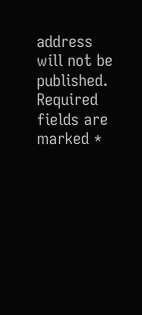address will not be published. Required fields are marked *